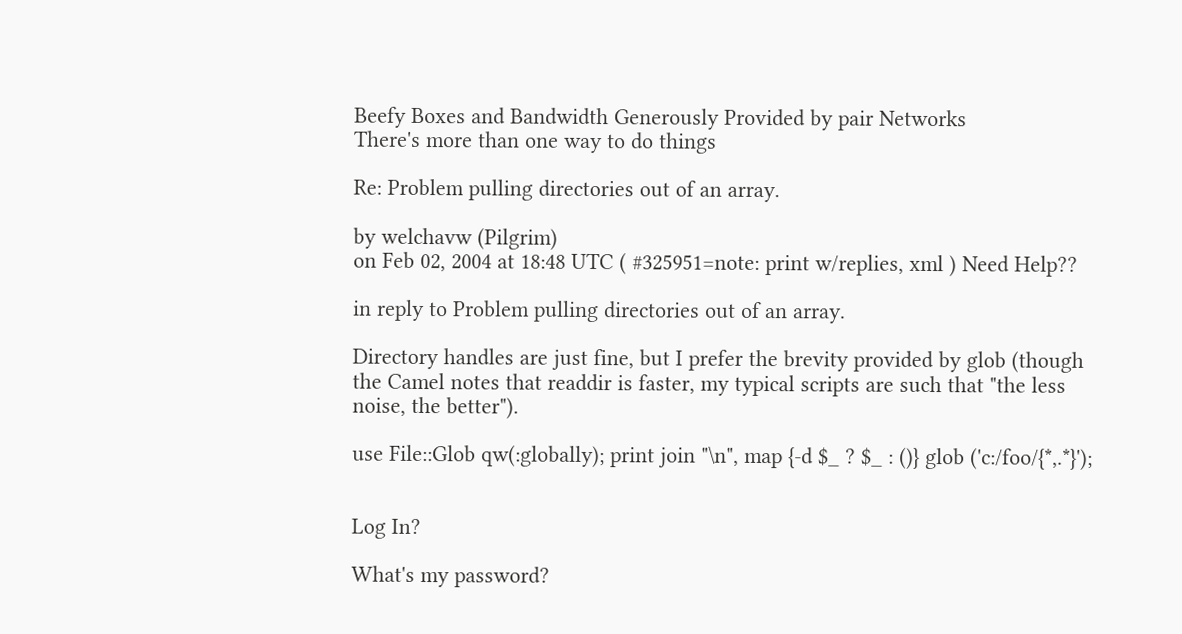Beefy Boxes and Bandwidth Generously Provided by pair Networks
There's more than one way to do things

Re: Problem pulling directories out of an array.

by welchavw (Pilgrim)
on Feb 02, 2004 at 18:48 UTC ( #325951=note: print w/replies, xml ) Need Help??

in reply to Problem pulling directories out of an array.

Directory handles are just fine, but I prefer the brevity provided by glob (though the Camel notes that readdir is faster, my typical scripts are such that "the less noise, the better").

use File::Glob qw(:globally); print join "\n", map {-d $_ ? $_ : ()} glob ('c:/foo/{*,.*}');


Log In?

What's my password?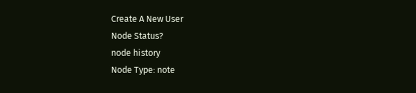Create A New User
Node Status?
node history
Node Type: note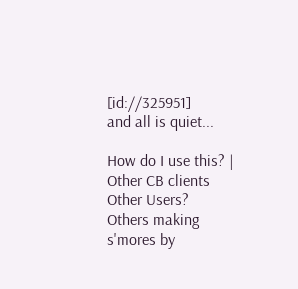[id://325951]
and all is quiet...

How do I use this? | Other CB clients
Other Users?
Others making s'mores by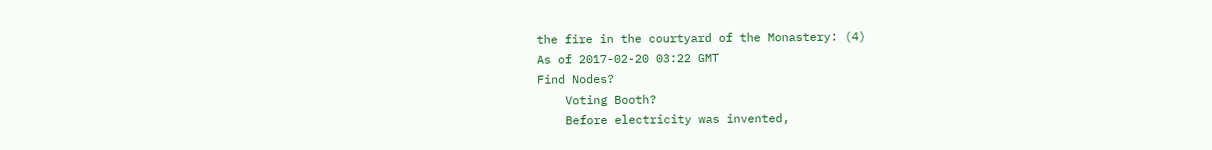the fire in the courtyard of the Monastery: (4)
As of 2017-02-20 03:22 GMT
Find Nodes?
    Voting Booth?
    Before electricity was invented,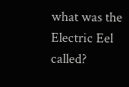what was the Electric Eel called?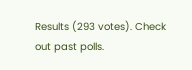Results (293 votes). Check out past polls.